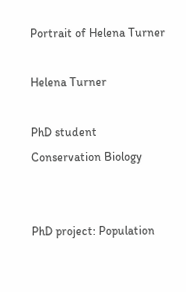Portrait of Helena Turner

Helena Turner

PhD student
Conservation Biology


PhD project: Population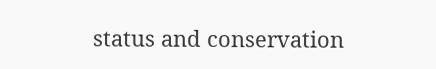status and conservation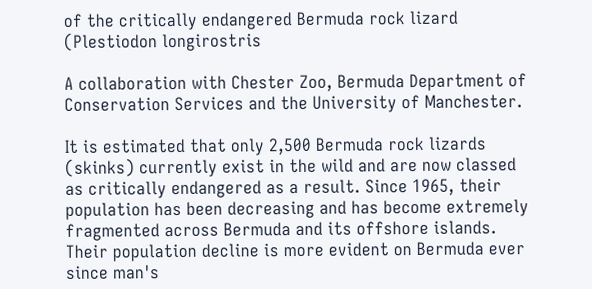of the critically endangered Bermuda rock lizard (Plestiodon longirostris

A collaboration with Chester Zoo, Bermuda Department of Conservation Services and the University of Manchester.

It is estimated that only 2,500 Bermuda rock lizards (skinks) currently exist in the wild and are now classed as critically endangered as a result. Since 1965, their population has been decreasing and has become extremely fragmented across Bermuda and its offshore islands. Their population decline is more evident on Bermuda ever since man's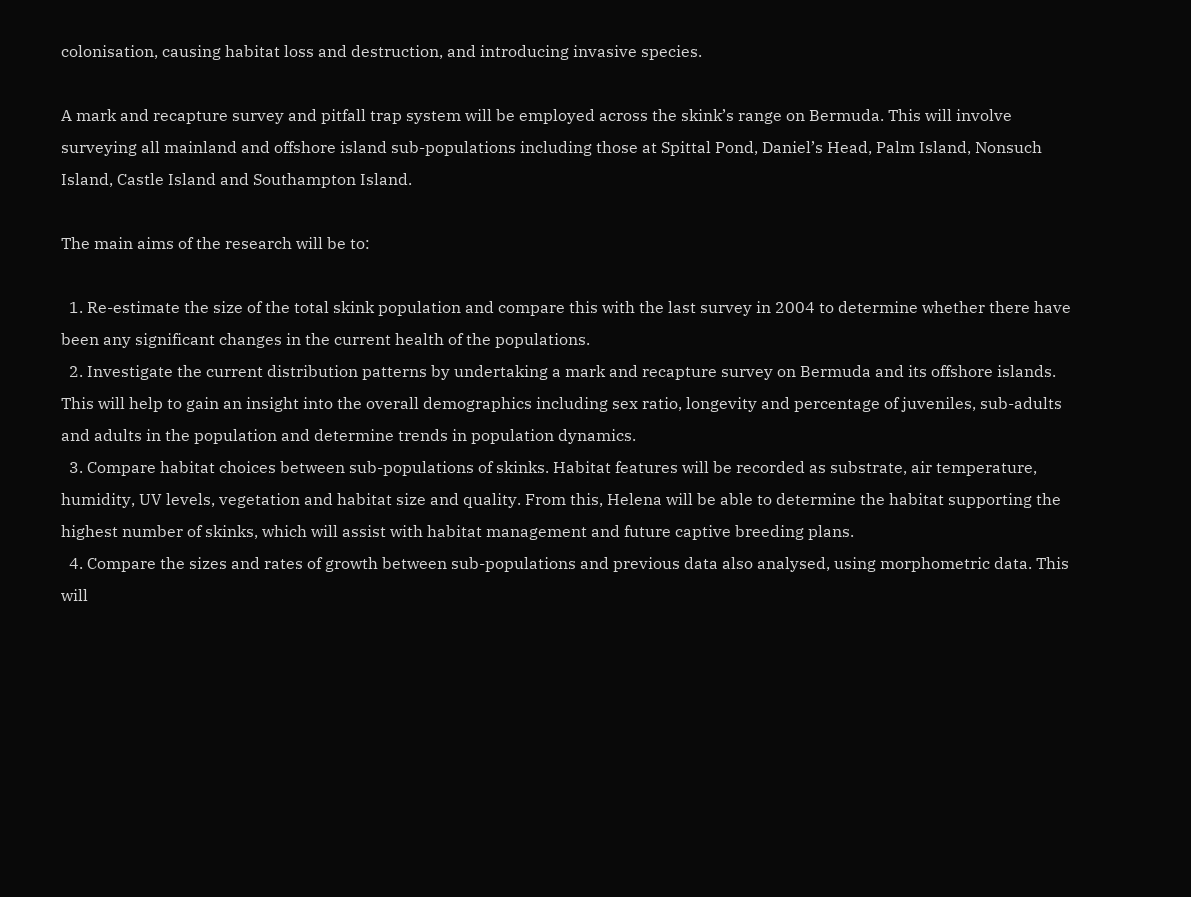colonisation, causing habitat loss and destruction, and introducing invasive species.

A mark and recapture survey and pitfall trap system will be employed across the skink’s range on Bermuda. This will involve surveying all mainland and offshore island sub-populations including those at Spittal Pond, Daniel’s Head, Palm Island, Nonsuch Island, Castle Island and Southampton Island.

The main aims of the research will be to:

  1. Re-estimate the size of the total skink population and compare this with the last survey in 2004 to determine whether there have been any significant changes in the current health of the populations.
  2. Investigate the current distribution patterns by undertaking a mark and recapture survey on Bermuda and its offshore islands. This will help to gain an insight into the overall demographics including sex ratio, longevity and percentage of juveniles, sub-adults and adults in the population and determine trends in population dynamics.
  3. Compare habitat choices between sub-populations of skinks. Habitat features will be recorded as substrate, air temperature, humidity, UV levels, vegetation and habitat size and quality. From this, Helena will be able to determine the habitat supporting the highest number of skinks, which will assist with habitat management and future captive breeding plans.
  4. Compare the sizes and rates of growth between sub-populations and previous data also analysed, using morphometric data. This will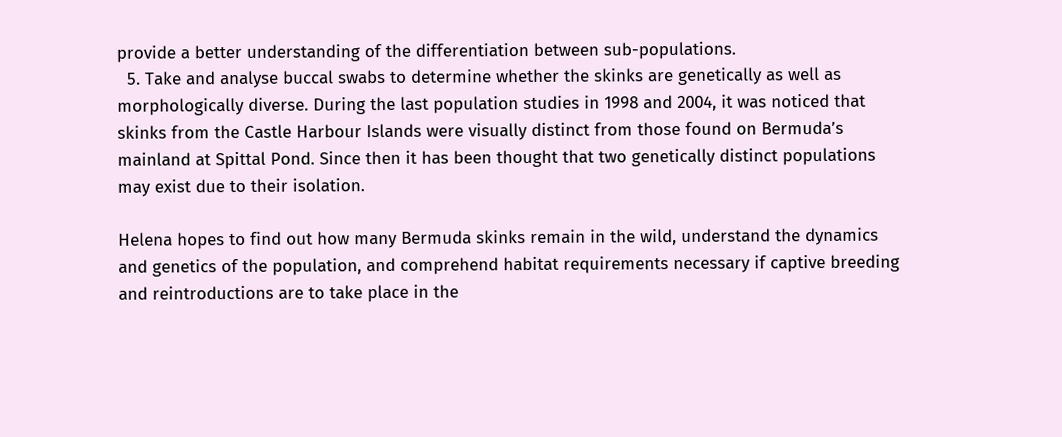provide a better understanding of the differentiation between sub-populations.
  5. Take and analyse buccal swabs to determine whether the skinks are genetically as well as morphologically diverse. During the last population studies in 1998 and 2004, it was noticed that skinks from the Castle Harbour Islands were visually distinct from those found on Bermuda’s mainland at Spittal Pond. Since then it has been thought that two genetically distinct populations may exist due to their isolation.

Helena hopes to find out how many Bermuda skinks remain in the wild, understand the dynamics and genetics of the population, and comprehend habitat requirements necessary if captive breeding and reintroductions are to take place in the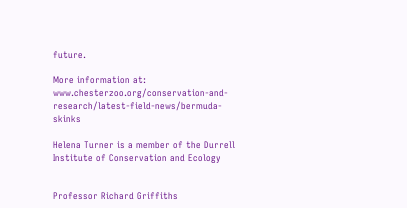future.

More information at: www.chesterzoo.org/conservation-and-research/latest-field-news/bermuda-skinks

Helena Turner is a member of the Durrell Institute of Conservation and Ecology


Professor Richard Griffiths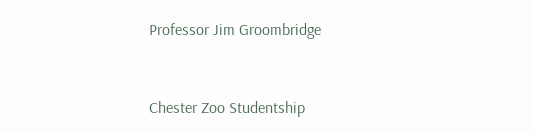Professor Jim Groombridge


Chester Zoo Studentship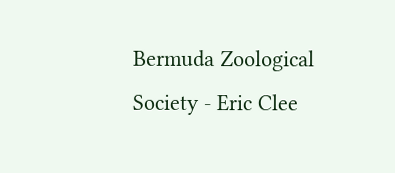Bermuda Zoological Society - Eric Clee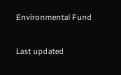Environmental Fund

Last updated